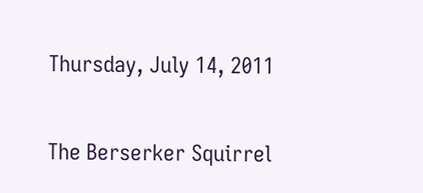Thursday, July 14, 2011

The Berserker Squirrel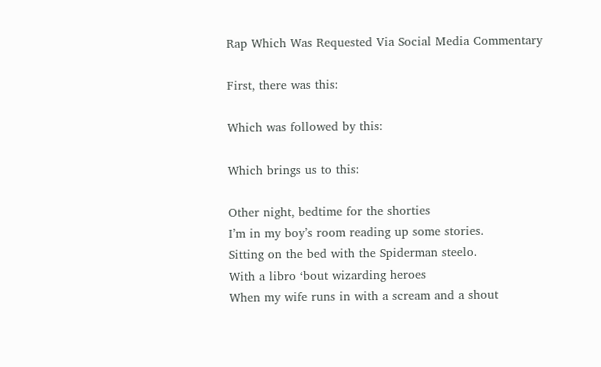Rap Which Was Requested Via Social Media Commentary

First, there was this:

Which was followed by this:

Which brings us to this:

Other night, bedtime for the shorties
I’m in my boy’s room reading up some stories.
Sitting on the bed with the Spiderman steelo.
With a libro ‘bout wizarding heroes
When my wife runs in with a scream and a shout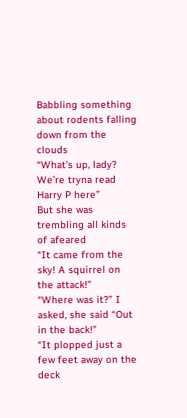Babbling something about rodents falling down from the clouds
“What’s up, lady? We’re tryna read Harry P here”
But she was trembling all kinds of afeared
“It came from the sky! A squirrel on the attack!”
“Where was it?” I asked, she said “Out in the back!”
“It plopped just a few feet away on the deck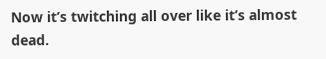Now it’s twitching all over like it’s almost dead.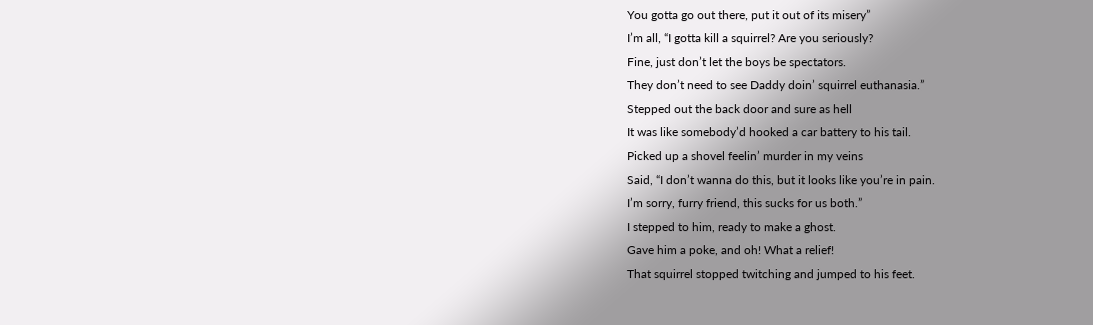You gotta go out there, put it out of its misery”
I’m all, “I gotta kill a squirrel? Are you seriously?
Fine, just don’t let the boys be spectators.
They don’t need to see Daddy doin’ squirrel euthanasia.”
Stepped out the back door and sure as hell
It was like somebody’d hooked a car battery to his tail.
Picked up a shovel feelin’ murder in my veins
Said, “I don’t wanna do this, but it looks like you’re in pain.
I’m sorry, furry friend, this sucks for us both.”
I stepped to him, ready to make a ghost.
Gave him a poke, and oh! What a relief!
That squirrel stopped twitching and jumped to his feet.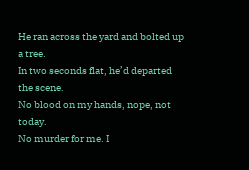He ran across the yard and bolted up a tree.
In two seconds flat, he’d departed the scene.
No blood on my hands, nope, not today.
No murder for me. I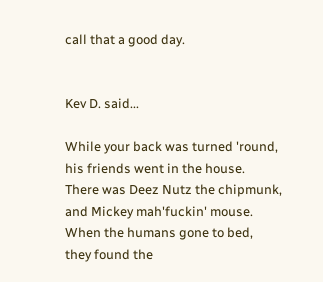call that a good day.


Kev D. said...

While your back was turned 'round,
his friends went in the house.
There was Deez Nutz the chipmunk,
and Mickey mah'fuckin' mouse.
When the humans gone to bed,
they found the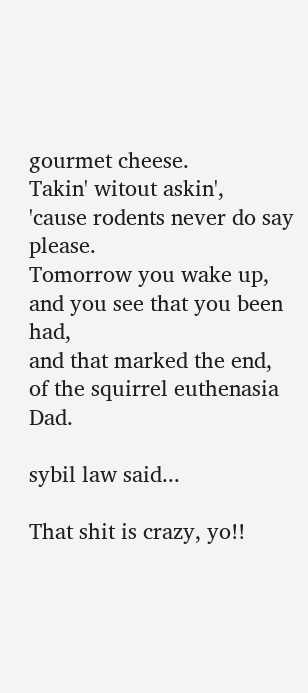gourmet cheese.
Takin' witout askin',
'cause rodents never do say please.
Tomorrow you wake up,
and you see that you been had,
and that marked the end,
of the squirrel euthenasia Dad.

sybil law said...

That shit is crazy, yo!!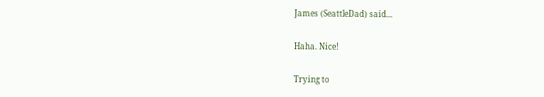James (SeattleDad) said...

Haha. Nice!

Trying to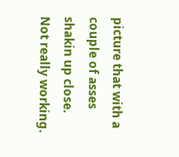picture that with a couple of asses shakin up close. Not really working.